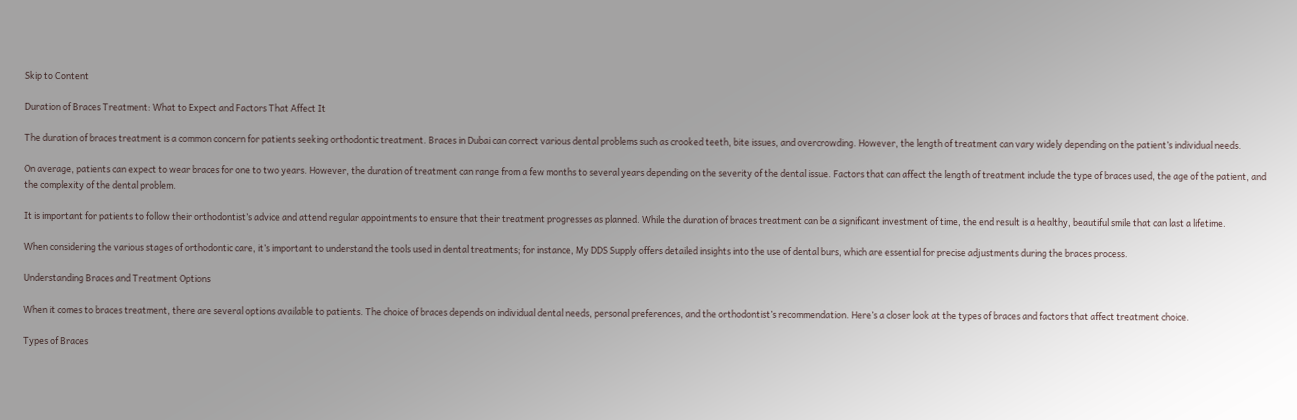Skip to Content

Duration of Braces Treatment: What to Expect and Factors That Affect It

The duration of braces treatment is a common concern for patients seeking orthodontic treatment. Braces in Dubai can correct various dental problems such as crooked teeth, bite issues, and overcrowding. However, the length of treatment can vary widely depending on the patient’s individual needs.

On average, patients can expect to wear braces for one to two years. However, the duration of treatment can range from a few months to several years depending on the severity of the dental issue. Factors that can affect the length of treatment include the type of braces used, the age of the patient, and the complexity of the dental problem.

It is important for patients to follow their orthodontist’s advice and attend regular appointments to ensure that their treatment progresses as planned. While the duration of braces treatment can be a significant investment of time, the end result is a healthy, beautiful smile that can last a lifetime.

When considering the various stages of orthodontic care, it’s important to understand the tools used in dental treatments; for instance, My DDS Supply offers detailed insights into the use of dental burs, which are essential for precise adjustments during the braces process.

Understanding Braces and Treatment Options

When it comes to braces treatment, there are several options available to patients. The choice of braces depends on individual dental needs, personal preferences, and the orthodontist’s recommendation. Here’s a closer look at the types of braces and factors that affect treatment choice.

Types of Braces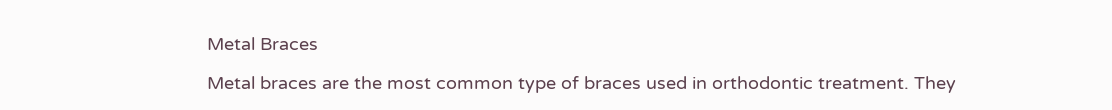Metal Braces

Metal braces are the most common type of braces used in orthodontic treatment. They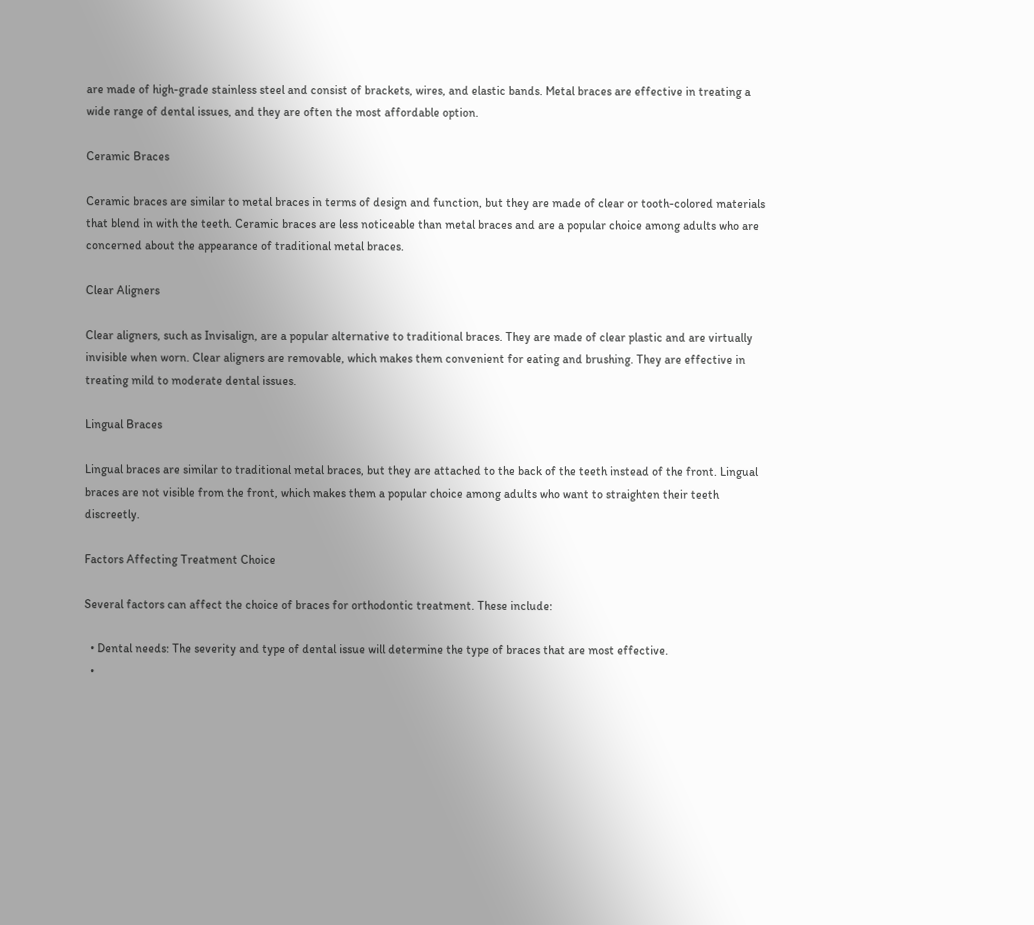are made of high-grade stainless steel and consist of brackets, wires, and elastic bands. Metal braces are effective in treating a wide range of dental issues, and they are often the most affordable option.

Ceramic Braces

Ceramic braces are similar to metal braces in terms of design and function, but they are made of clear or tooth-colored materials that blend in with the teeth. Ceramic braces are less noticeable than metal braces and are a popular choice among adults who are concerned about the appearance of traditional metal braces.

Clear Aligners

Clear aligners, such as Invisalign, are a popular alternative to traditional braces. They are made of clear plastic and are virtually invisible when worn. Clear aligners are removable, which makes them convenient for eating and brushing. They are effective in treating mild to moderate dental issues.

Lingual Braces

Lingual braces are similar to traditional metal braces, but they are attached to the back of the teeth instead of the front. Lingual braces are not visible from the front, which makes them a popular choice among adults who want to straighten their teeth discreetly.

Factors Affecting Treatment Choice

Several factors can affect the choice of braces for orthodontic treatment. These include:

  • Dental needs: The severity and type of dental issue will determine the type of braces that are most effective.
  •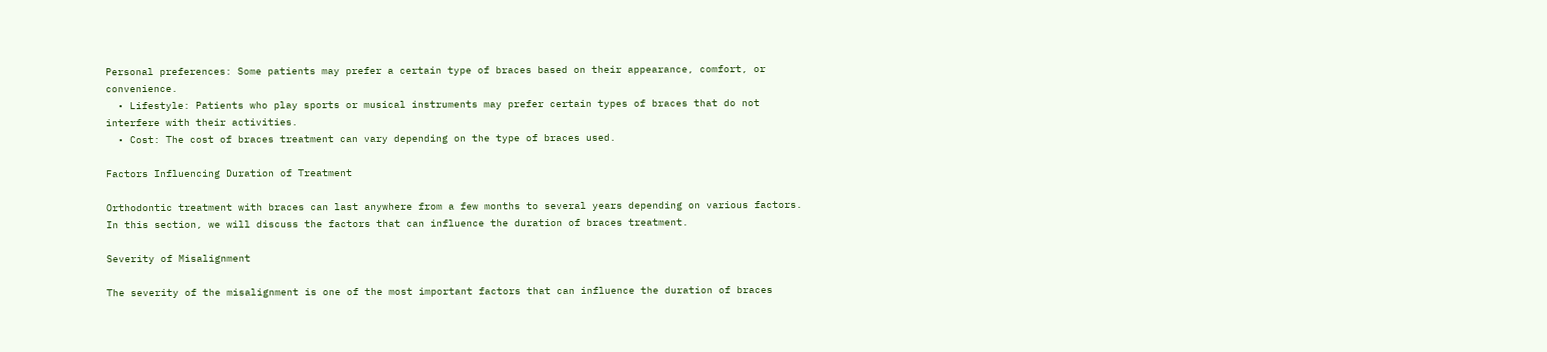Personal preferences: Some patients may prefer a certain type of braces based on their appearance, comfort, or convenience.
  • Lifestyle: Patients who play sports or musical instruments may prefer certain types of braces that do not interfere with their activities.
  • Cost: The cost of braces treatment can vary depending on the type of braces used.

Factors Influencing Duration of Treatment

Orthodontic treatment with braces can last anywhere from a few months to several years depending on various factors. In this section, we will discuss the factors that can influence the duration of braces treatment.

Severity of Misalignment

The severity of the misalignment is one of the most important factors that can influence the duration of braces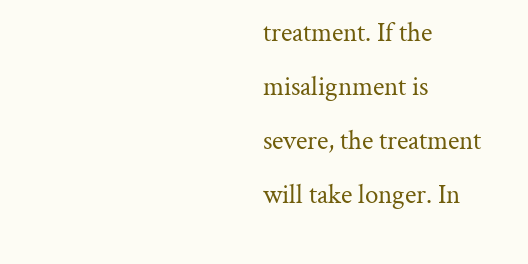treatment. If the misalignment is severe, the treatment will take longer. In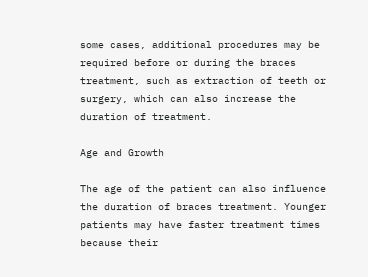some cases, additional procedures may be required before or during the braces treatment, such as extraction of teeth or surgery, which can also increase the duration of treatment.

Age and Growth

The age of the patient can also influence the duration of braces treatment. Younger patients may have faster treatment times because their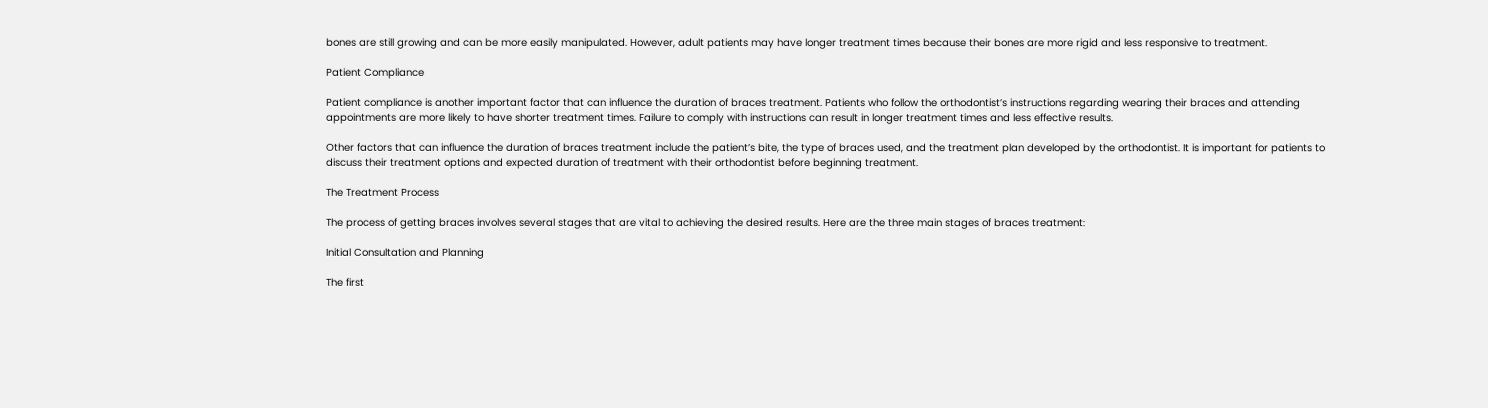bones are still growing and can be more easily manipulated. However, adult patients may have longer treatment times because their bones are more rigid and less responsive to treatment.

Patient Compliance

Patient compliance is another important factor that can influence the duration of braces treatment. Patients who follow the orthodontist’s instructions regarding wearing their braces and attending appointments are more likely to have shorter treatment times. Failure to comply with instructions can result in longer treatment times and less effective results.

Other factors that can influence the duration of braces treatment include the patient’s bite, the type of braces used, and the treatment plan developed by the orthodontist. It is important for patients to discuss their treatment options and expected duration of treatment with their orthodontist before beginning treatment.

The Treatment Process

The process of getting braces involves several stages that are vital to achieving the desired results. Here are the three main stages of braces treatment:

Initial Consultation and Planning

The first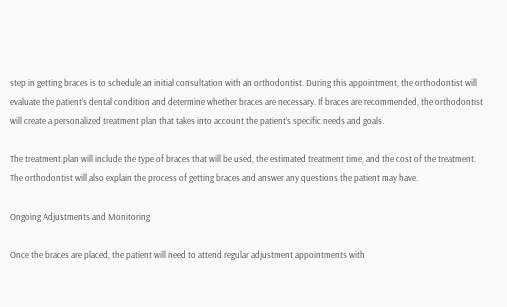step in getting braces is to schedule an initial consultation with an orthodontist. During this appointment, the orthodontist will evaluate the patient’s dental condition and determine whether braces are necessary. If braces are recommended, the orthodontist will create a personalized treatment plan that takes into account the patient’s specific needs and goals.

The treatment plan will include the type of braces that will be used, the estimated treatment time, and the cost of the treatment. The orthodontist will also explain the process of getting braces and answer any questions the patient may have.

Ongoing Adjustments and Monitoring

Once the braces are placed, the patient will need to attend regular adjustment appointments with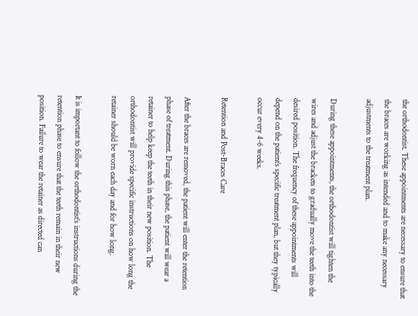the orthodontist. These appointments are necessary to ensure that the braces are working as intended and to make any necessary adjustments to the treatment plan.

During these appointments, the orthodontist will tighten the wires and adjust the brackets to gradually move the teeth into the desired position. The frequency of these appointments will depend on the patient’s specific treatment plan, but they typically occur every 4-6 weeks.

Retention and Post-Braces Care

After the braces are removed, the patient will enter the retention phase of treatment. During this phase, the patient will wear a retainer to help keep the teeth in their new position. The orthodontist will provide specific instructions on how long the retainer should be worn each day and for how long.

It is important to follow the orthodontist’s instructions during the retention phase to ensure that the teeth remain in their new position. Failure to wear the retainer as directed can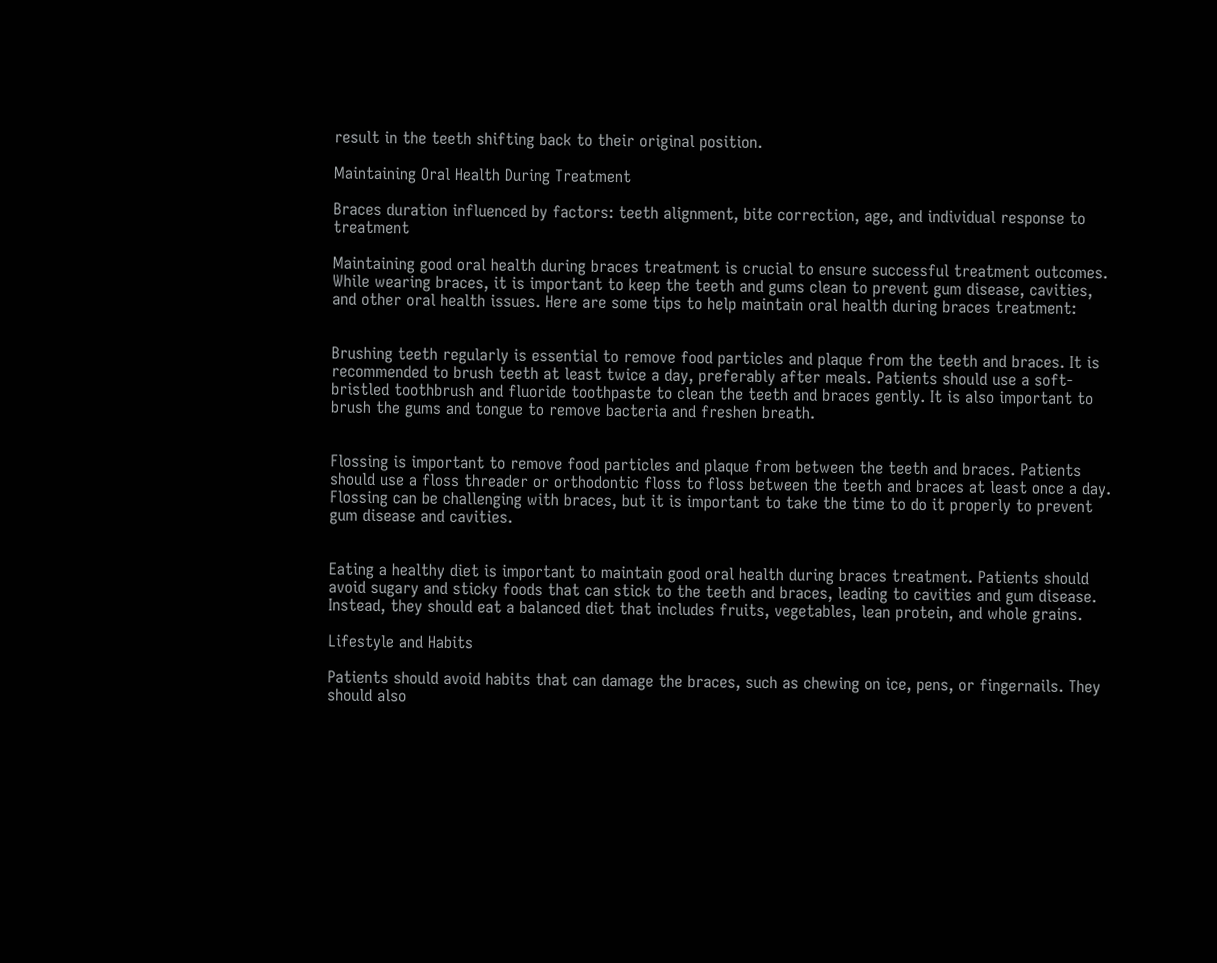result in the teeth shifting back to their original position.

Maintaining Oral Health During Treatment

Braces duration influenced by factors: teeth alignment, bite correction, age, and individual response to treatment

Maintaining good oral health during braces treatment is crucial to ensure successful treatment outcomes. While wearing braces, it is important to keep the teeth and gums clean to prevent gum disease, cavities, and other oral health issues. Here are some tips to help maintain oral health during braces treatment:


Brushing teeth regularly is essential to remove food particles and plaque from the teeth and braces. It is recommended to brush teeth at least twice a day, preferably after meals. Patients should use a soft-bristled toothbrush and fluoride toothpaste to clean the teeth and braces gently. It is also important to brush the gums and tongue to remove bacteria and freshen breath.


Flossing is important to remove food particles and plaque from between the teeth and braces. Patients should use a floss threader or orthodontic floss to floss between the teeth and braces at least once a day. Flossing can be challenging with braces, but it is important to take the time to do it properly to prevent gum disease and cavities.


Eating a healthy diet is important to maintain good oral health during braces treatment. Patients should avoid sugary and sticky foods that can stick to the teeth and braces, leading to cavities and gum disease. Instead, they should eat a balanced diet that includes fruits, vegetables, lean protein, and whole grains.

Lifestyle and Habits

Patients should avoid habits that can damage the braces, such as chewing on ice, pens, or fingernails. They should also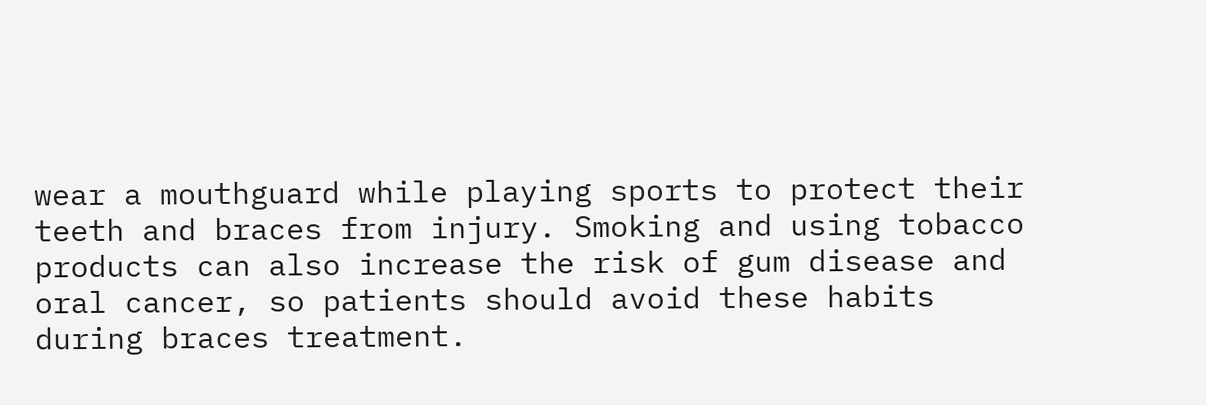wear a mouthguard while playing sports to protect their teeth and braces from injury. Smoking and using tobacco products can also increase the risk of gum disease and oral cancer, so patients should avoid these habits during braces treatment.